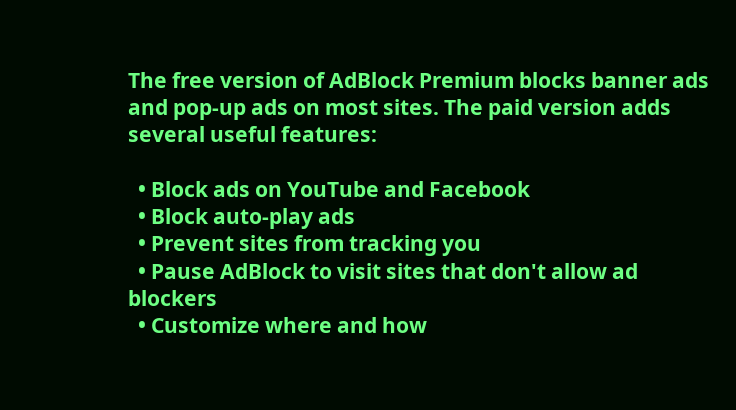The free version of AdBlock Premium blocks banner ads and pop-up ads on most sites. The paid version adds several useful features:

  • Block ads on YouTube and Facebook
  • Block auto-play ads
  • Prevent sites from tracking you
  • Pause AdBlock to visit sites that don't allow ad blockers
  • Customize where and how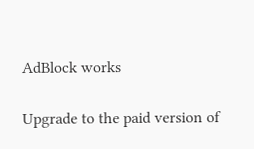AdBlock works

Upgrade to the paid version of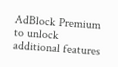AdBlock Premium to unlock additional features